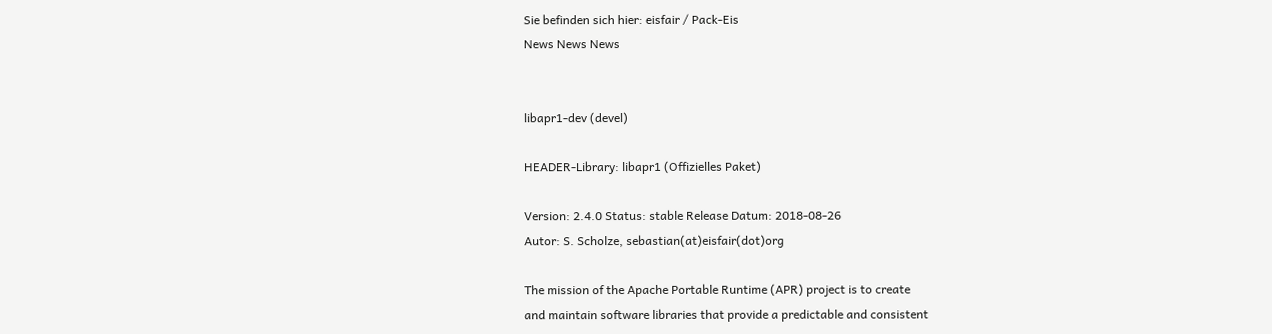Sie befinden sich hier: eisfair / Pack-Eis
News News News


libapr1-dev (devel)

HEADER-Library: libapr1 (Offizielles Paket)

Version: 2.4.0 Status: stable Release Datum: 2018-08-26
Autor: S. Scholze, sebastian(at)eisfair(dot)org

The mission of the Apache Portable Runtime (APR) project is to create
and maintain software libraries that provide a predictable and consistent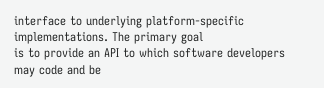interface to underlying platform-specific implementations. The primary goal
is to provide an API to which software developers may code and be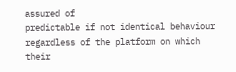assured of
predictable if not identical behaviour regardless of the platform on which
their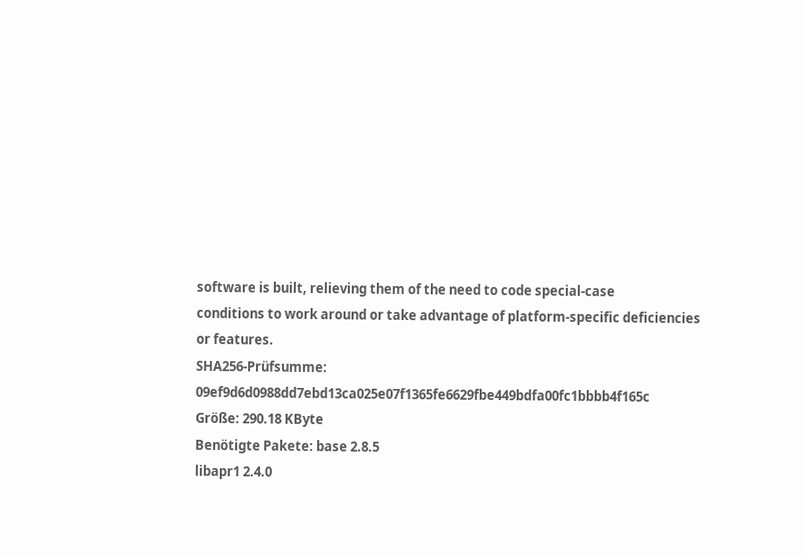software is built, relieving them of the need to code special-case
conditions to work around or take advantage of platform-specific deficiencies
or features.
SHA256-Prüfsumme: 09ef9d6d0988dd7ebd13ca025e07f1365fe6629fbe449bdfa00fc1bbbb4f165c
Größe: 290.18 KByte
Benötigte Pakete: base 2.8.5
libapr1 2.4.0